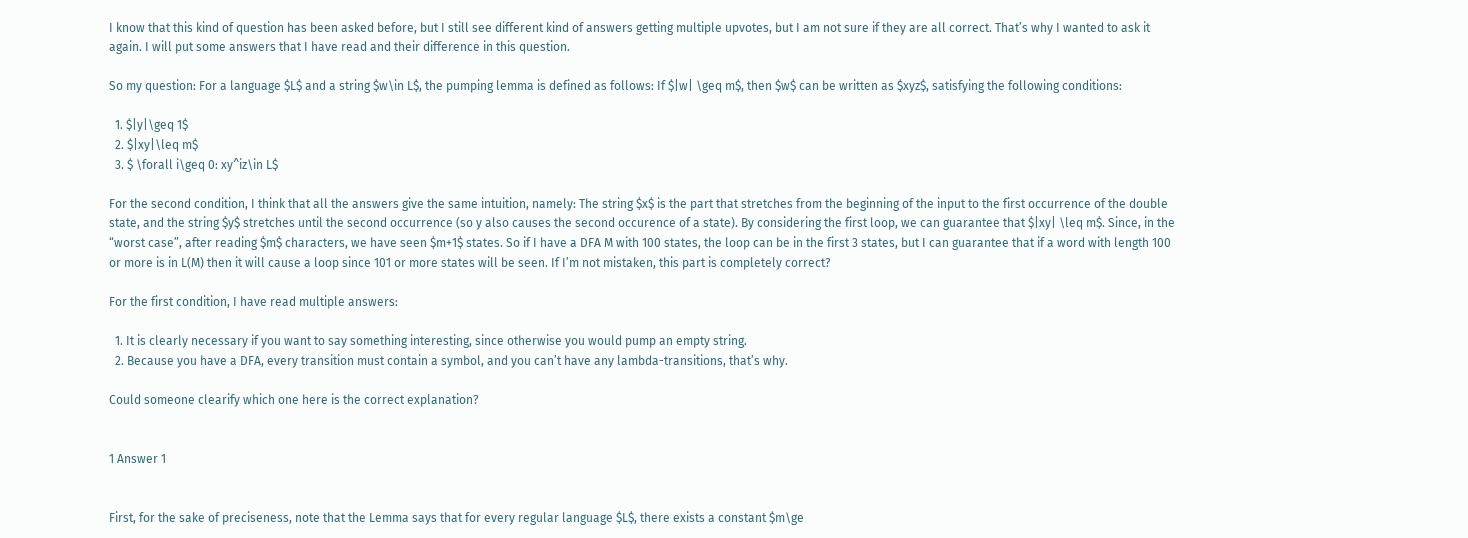I know that this kind of question has been asked before, but I still see different kind of answers getting multiple upvotes, but I am not sure if they are all correct. That’s why I wanted to ask it again. I will put some answers that I have read and their difference in this question.

So my question: For a language $L$ and a string $w\in L$, the pumping lemma is defined as follows: If $|w| \geq m$, then $w$ can be written as $xyz$, satisfying the following conditions:

  1. $|y|\geq 1$
  2. $|xy|\leq m$
  3. $ \forall i\geq 0: xy^iz\in L$

For the second condition, I think that all the answers give the same intuition, namely: The string $x$ is the part that stretches from the beginning of the input to the first occurrence of the double state, and the string $y$ stretches until the second occurrence (so y also causes the second occurence of a state). By considering the first loop, we can guarantee that $|xy| \leq m$. Since, in the “worst case”, after reading $m$ characters, we have seen $m+1$ states. So if I have a DFA M with 100 states, the loop can be in the first 3 states, but I can guarantee that if a word with length 100 or more is in L(M) then it will cause a loop since 101 or more states will be seen. If I’m not mistaken, this part is completely correct?

For the first condition, I have read multiple answers:

  1. It is clearly necessary if you want to say something interesting, since otherwise you would pump an empty string.
  2. Because you have a DFA, every transition must contain a symbol, and you can’t have any lambda-transitions, that’s why.

Could someone clearify which one here is the correct explanation?


1 Answer 1


First, for the sake of preciseness, note that the Lemma says that for every regular language $L$, there exists a constant $m\ge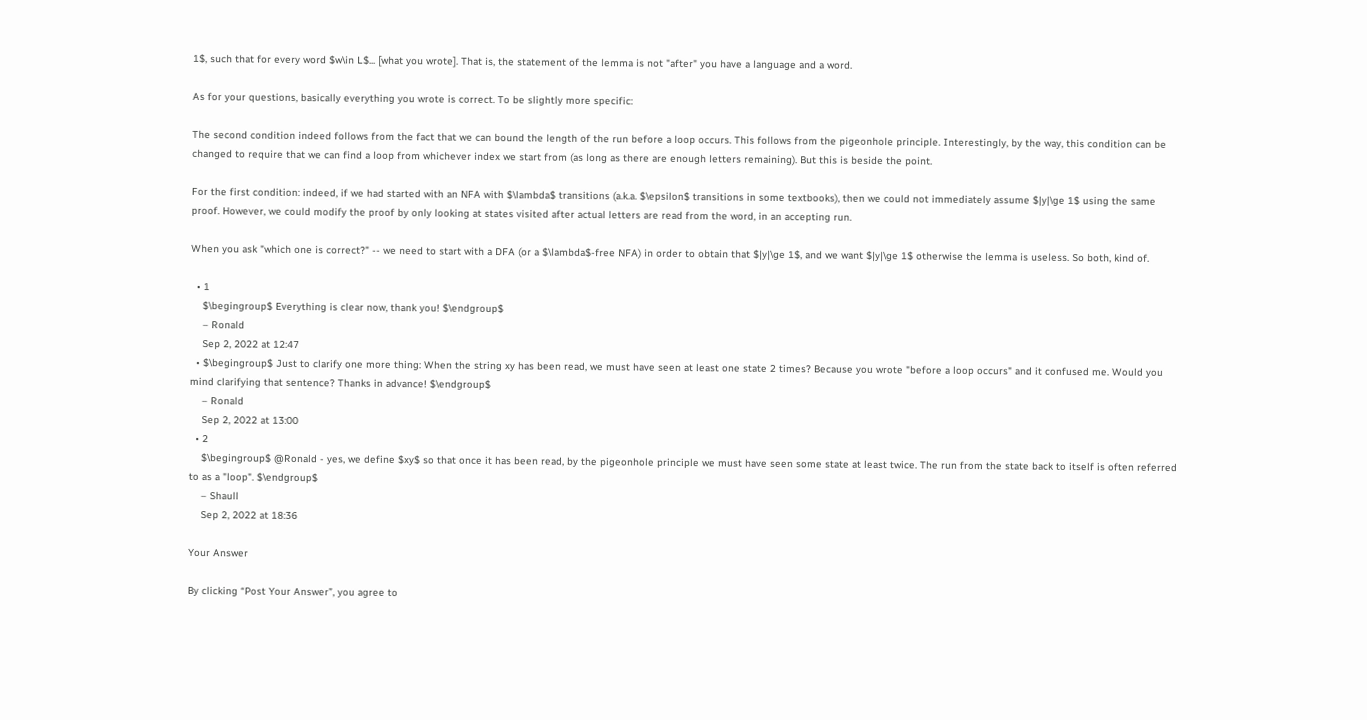1$, such that for every word $w\in L$... [what you wrote]. That is, the statement of the lemma is not "after" you have a language and a word.

As for your questions, basically everything you wrote is correct. To be slightly more specific:

The second condition indeed follows from the fact that we can bound the length of the run before a loop occurs. This follows from the pigeonhole principle. Interestingly, by the way, this condition can be changed to require that we can find a loop from whichever index we start from (as long as there are enough letters remaining). But this is beside the point.

For the first condition: indeed, if we had started with an NFA with $\lambda$ transitions (a.k.a. $\epsilon$ transitions in some textbooks), then we could not immediately assume $|y|\ge 1$ using the same proof. However, we could modify the proof by only looking at states visited after actual letters are read from the word, in an accepting run.

When you ask "which one is correct?" -- we need to start with a DFA (or a $\lambda$-free NFA) in order to obtain that $|y|\ge 1$, and we want $|y|\ge 1$ otherwise the lemma is useless. So both, kind of.

  • 1
    $\begingroup$ Everything is clear now, thank you! $\endgroup$
    – Ronald
    Sep 2, 2022 at 12:47
  • $\begingroup$ Just to clarify one more thing: When the string xy has been read, we must have seen at least one state 2 times? Because you wrote "before a loop occurs" and it confused me. Would you mind clarifying that sentence? Thanks in advance! $\endgroup$
    – Ronald
    Sep 2, 2022 at 13:00
  • 2
    $\begingroup$ @Ronald - yes, we define $xy$ so that once it has been read, by the pigeonhole principle we must have seen some state at least twice. The run from the state back to itself is often referred to as a "loop". $\endgroup$
    – Shaull
    Sep 2, 2022 at 18:36

Your Answer

By clicking “Post Your Answer”, you agree to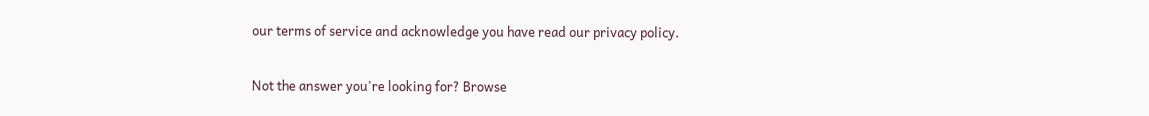our terms of service and acknowledge you have read our privacy policy.

Not the answer you're looking for? Browse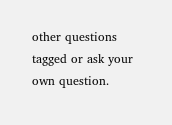other questions tagged or ask your own question.